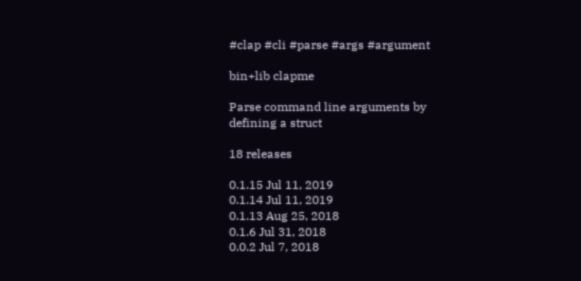#clap #cli #parse #args #argument

bin+lib clapme

Parse command line arguments by defining a struct

18 releases

0.1.15 Jul 11, 2019
0.1.14 Jul 11, 2019
0.1.13 Aug 25, 2018
0.1.6 Jul 31, 2018
0.0.2 Jul 7, 2018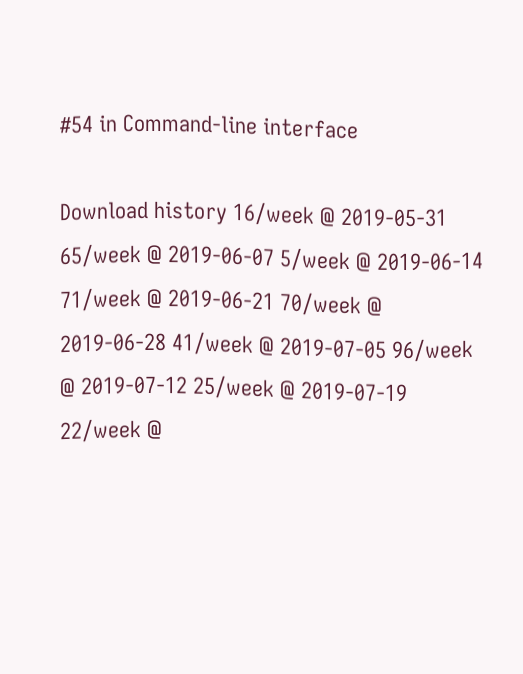#54 in Command-line interface

Download history 16/week @ 2019-05-31 65/week @ 2019-06-07 5/week @ 2019-06-14 71/week @ 2019-06-21 70/week @ 2019-06-28 41/week @ 2019-07-05 96/week @ 2019-07-12 25/week @ 2019-07-19 22/week @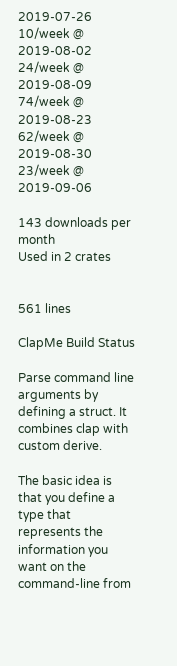2019-07-26 10/week @ 2019-08-02 24/week @ 2019-08-09 74/week @ 2019-08-23 62/week @ 2019-08-30 23/week @ 2019-09-06

143 downloads per month
Used in 2 crates


561 lines

ClapMe Build Status

Parse command line arguments by defining a struct. It combines clap with custom derive.

The basic idea is that you define a type that represents the information you want on the command-line from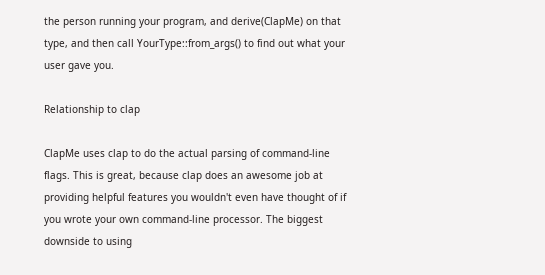the person running your program, and derive(ClapMe) on that type, and then call YourType::from_args() to find out what your user gave you.

Relationship to clap

ClapMe uses clap to do the actual parsing of command-line flags. This is great, because clap does an awesome job at providing helpful features you wouldn't even have thought of if you wrote your own command-line processor. The biggest downside to using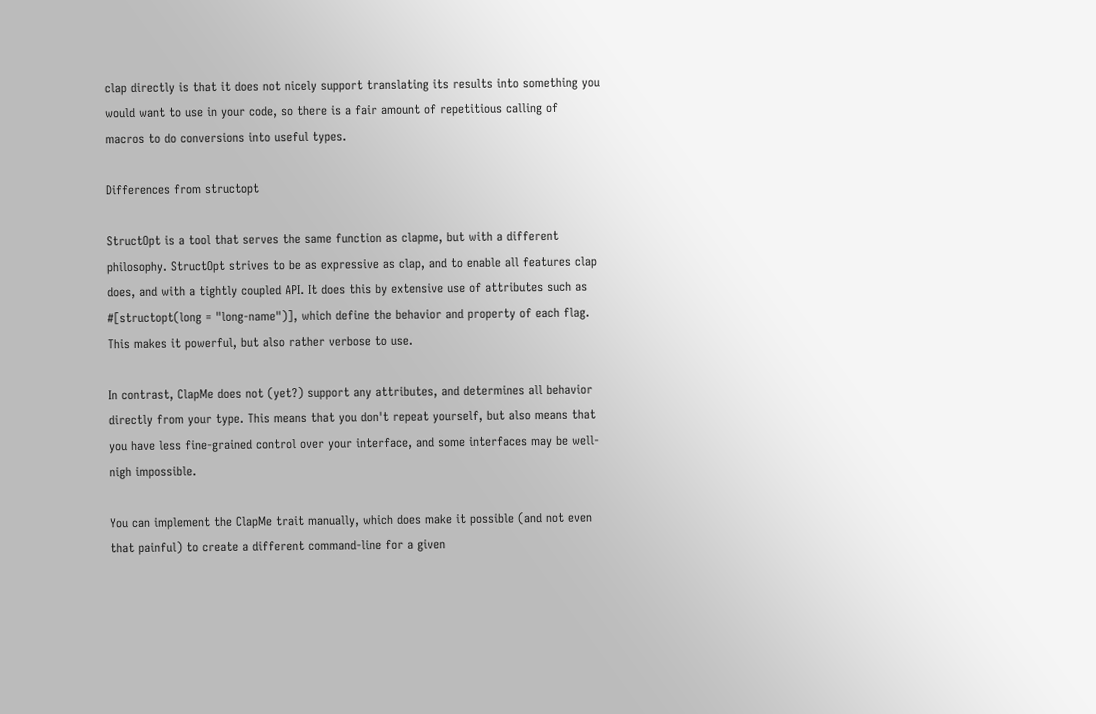clap directly is that it does not nicely support translating its results into something you would want to use in your code, so there is a fair amount of repetitious calling of macros to do conversions into useful types.

Differences from structopt

StructOpt is a tool that serves the same function as clapme, but with a different philosophy. StructOpt strives to be as expressive as clap, and to enable all features clap does, and with a tightly coupled API. It does this by extensive use of attributes such as #[structopt(long = "long-name")], which define the behavior and property of each flag. This makes it powerful, but also rather verbose to use.

In contrast, ClapMe does not (yet?) support any attributes, and determines all behavior directly from your type. This means that you don't repeat yourself, but also means that you have less fine-grained control over your interface, and some interfaces may be well-nigh impossible.

You can implement the ClapMe trait manually, which does make it possible (and not even that painful) to create a different command-line for a given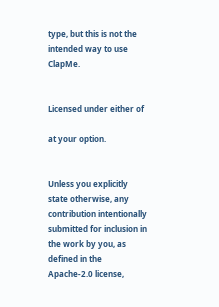type, but this is not the intended way to use ClapMe.


Licensed under either of

at your option.


Unless you explicitly state otherwise, any contribution intentionally submitted for inclusion in the work by you, as defined in the Apache-2.0 license,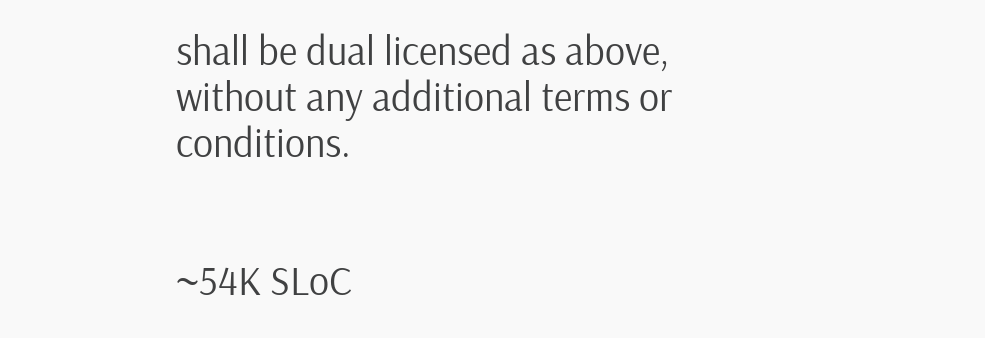shall be dual licensed as above, without any additional terms or conditions.


~54K SLoC